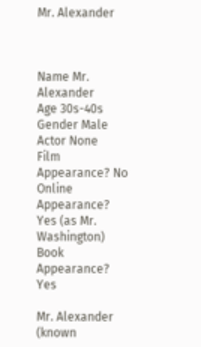Mr. Alexander



Name Mr. Alexander
Age 30s-40s
Gender Male
Actor None
Film Appearance? No
Online Appearance? Yes (as Mr. Washington)
Book Appearance? Yes

Mr. Alexander (known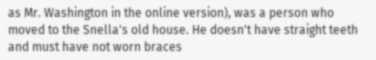as Mr. Washington in the online version), was a person who moved to the Snella's old house. He doesn't have straight teeth and must have not worn braces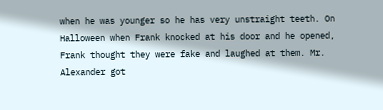when he was younger so he has very unstraight teeth. On Halloween when Frank knocked at his door and he opened, Frank thought they were fake and laughed at them. Mr. Alexander got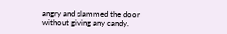angry and slammed the door without giving any candy.